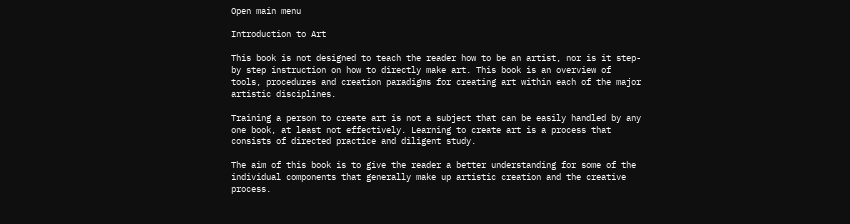Open main menu

Introduction to Art

This book is not designed to teach the reader how to be an artist, nor is it step-by step instruction on how to directly make art. This book is an overview of tools, procedures and creation paradigms for creating art within each of the major artistic disciplines.

Training a person to create art is not a subject that can be easily handled by any one book, at least not effectively. Learning to create art is a process that consists of directed practice and diligent study.

The aim of this book is to give the reader a better understanding for some of the individual components that generally make up artistic creation and the creative process.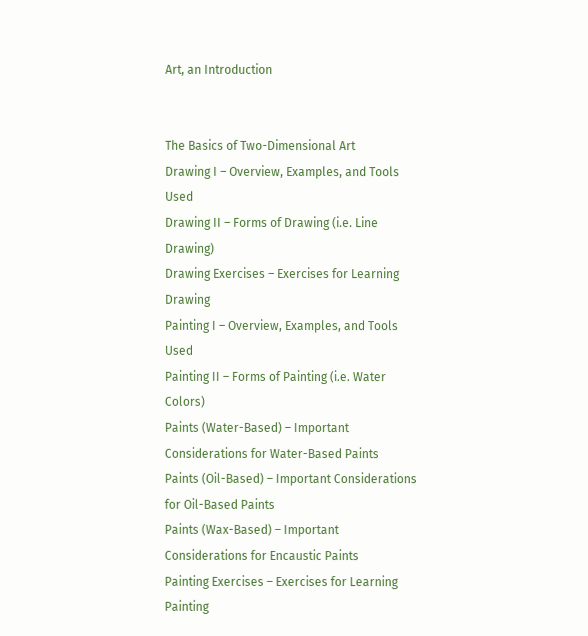Art, an Introduction


The Basics of Two-Dimensional Art
Drawing I – Overview, Examples, and Tools Used
Drawing II – Forms of Drawing (i.e. Line Drawing)
Drawing Exercises – Exercises for Learning Drawing
Painting I – Overview, Examples, and Tools Used
Painting II – Forms of Painting (i.e. Water Colors)
Paints (Water-Based) – Important Considerations for Water-Based Paints
Paints (Oil-Based) – Important Considerations for Oil-Based Paints
Paints (Wax-Based) – Important Considerations for Encaustic Paints
Painting Exercises – Exercises for Learning Painting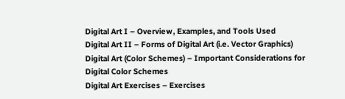Digital Art I – Overview, Examples, and Tools Used
Digital Art II – Forms of Digital Art (i.e. Vector Graphics)
Digital Art (Color Schemes) – Important Considerations for Digital Color Schemes
Digital Art Exercises – Exercises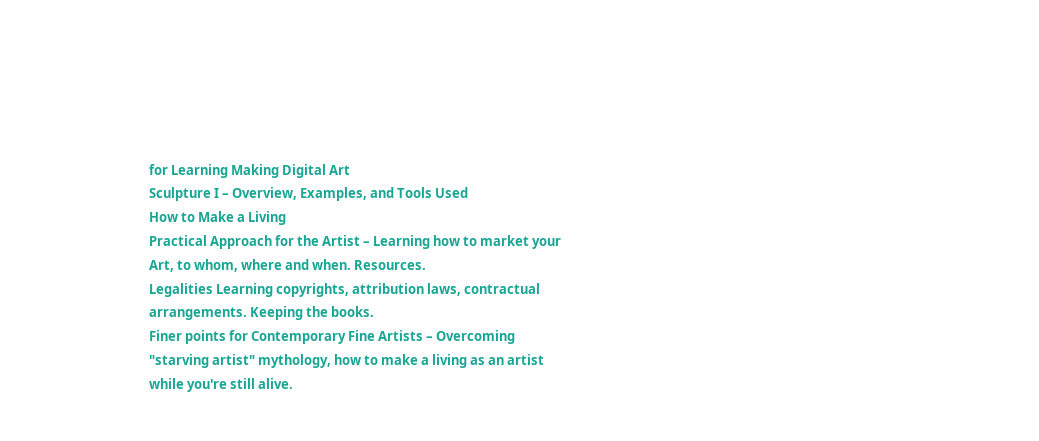for Learning Making Digital Art
Sculpture I – Overview, Examples, and Tools Used
How to Make a Living
Practical Approach for the Artist – Learning how to market your Art, to whom, where and when. Resources.
Legalities Learning copyrights, attribution laws, contractual arrangements. Keeping the books.
Finer points for Contemporary Fine Artists – Overcoming "starving artist" mythology, how to make a living as an artist while you're still alive.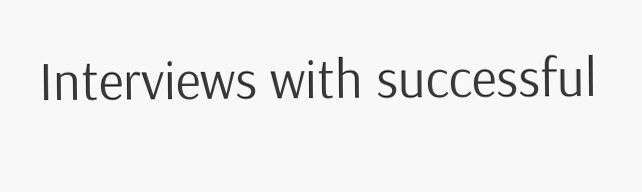Interviews with successful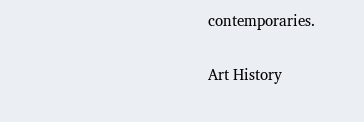contemporaries.

Art History